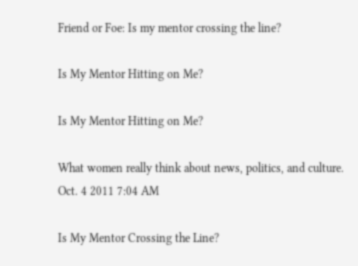Friend or Foe: Is my mentor crossing the line?

Is My Mentor Hitting on Me?

Is My Mentor Hitting on Me?

What women really think about news, politics, and culture.
Oct. 4 2011 7:04 AM

Is My Mentor Crossing the Line?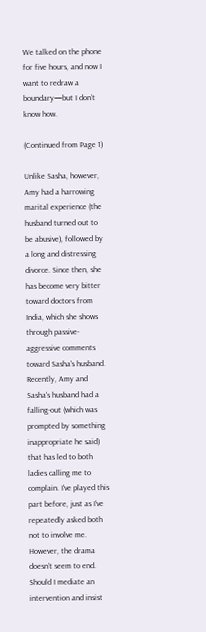We talked on the phone for five hours, and now I want to redraw a boundary—but I don’t know how.

(Continued from Page 1)

Unlike Sasha, however, Amy had a harrowing marital experience (the husband turned out to be abusive), followed by a long and distressing divorce. Since then, she has become very bitter toward doctors from India, which she shows through passive-aggressive comments toward Sasha's husband. Recently, Amy and Sasha's husband had a falling-out (which was prompted by something inappropriate he said) that has led to both ladies calling me to complain. I've played this part before, just as I’ve repeatedly asked both not to involve me. However, the drama doesn’t seem to end. Should I mediate an intervention and insist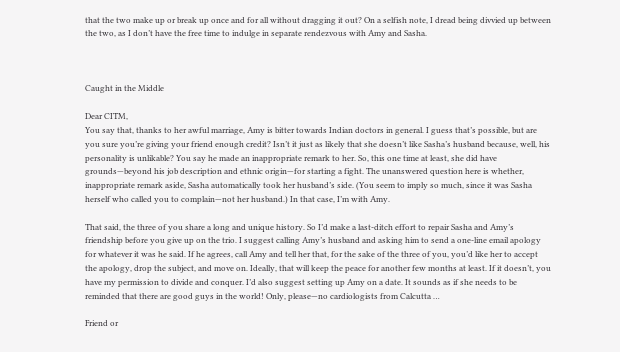that the two make up or break up once and for all without dragging it out? On a selfish note, I dread being divvied up between the two, as I don’t have the free time to indulge in separate rendezvous with Amy and Sasha.



Caught in the Middle

Dear CITM,
You say that, thanks to her awful marriage, Amy is bitter towards Indian doctors in general. I guess that’s possible, but are you sure you’re giving your friend enough credit? Isn’t it just as likely that she doesn’t like Sasha’s husband because, well, his personality is unlikable? You say he made an inappropriate remark to her. So, this one time at least, she did have grounds—beyond his job description and ethnic origin—for starting a fight. The unanswered question here is whether, inappropriate remark aside, Sasha automatically took her husband’s side. (You seem to imply so much, since it was Sasha herself who called you to complain—not her husband.) In that case, I’m with Amy.

That said, the three of you share a long and unique history. So I’d make a last-ditch effort to repair Sasha and Amy’s friendship before you give up on the trio. I suggest calling Amy’s husband and asking him to send a one-line email apology for whatever it was he said. If he agrees, call Amy and tell her that, for the sake of the three of you, you’d like her to accept the apology, drop the subject, and move on. Ideally, that will keep the peace for another few months at least. If it doesn’t, you have my permission to divide and conquer. I’d also suggest setting up Amy on a date. It sounds as if she needs to be reminded that there are good guys in the world! Only, please—no cardiologists from Calcutta …

Friend or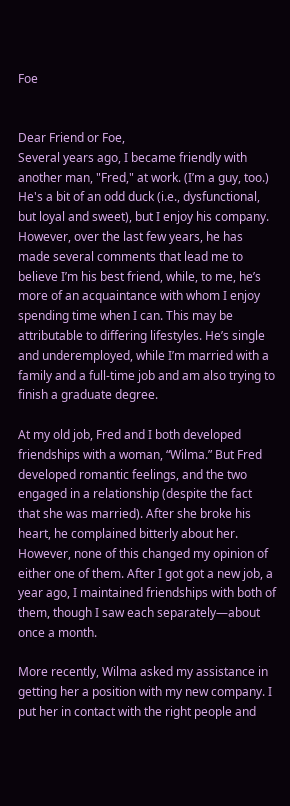Foe


Dear Friend or Foe,
Several years ago, I became friendly with another man, "Fred," at work. (I’m a guy, too.) He's a bit of an odd duck (i.e., dysfunctional, but loyal and sweet), but I enjoy his company. However, over the last few years, he has made several comments that lead me to believe I’m his best friend, while, to me, he’s more of an acquaintance with whom I enjoy spending time when I can. This may be attributable to differing lifestyles. He’s single and underemployed, while I’m married with a family and a full-time job and am also trying to finish a graduate degree.

At my old job, Fred and I both developed friendships with a woman, “Wilma.” But Fred developed romantic feelings, and the two engaged in a relationship (despite the fact that she was married). After she broke his heart, he complained bitterly about her. However, none of this changed my opinion of either one of them. After I got got a new job, a year ago, I maintained friendships with both of them, though I saw each separately—about once a month.

More recently, Wilma asked my assistance in getting her a position with my new company. I put her in contact with the right people and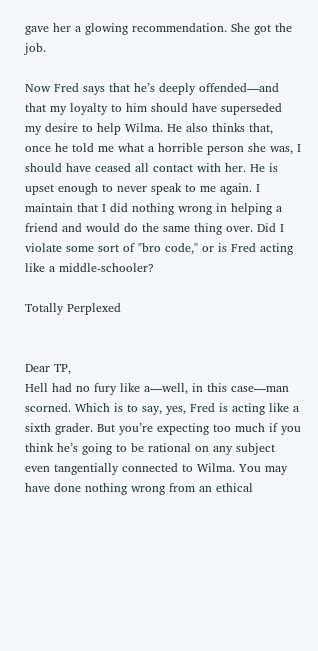gave her a glowing recommendation. She got the job.

Now Fred says that he’s deeply offended—and that my loyalty to him should have superseded my desire to help Wilma. He also thinks that, once he told me what a horrible person she was, I should have ceased all contact with her. He is upset enough to never speak to me again. I maintain that I did nothing wrong in helping a friend and would do the same thing over. Did I violate some sort of "bro code," or is Fred acting like a middle-schooler?

Totally Perplexed


Dear TP,
Hell had no fury like a—well, in this case—man scorned. Which is to say, yes, Fred is acting like a sixth grader. But you’re expecting too much if you think he’s going to be rational on any subject even tangentially connected to Wilma. You may have done nothing wrong from an ethical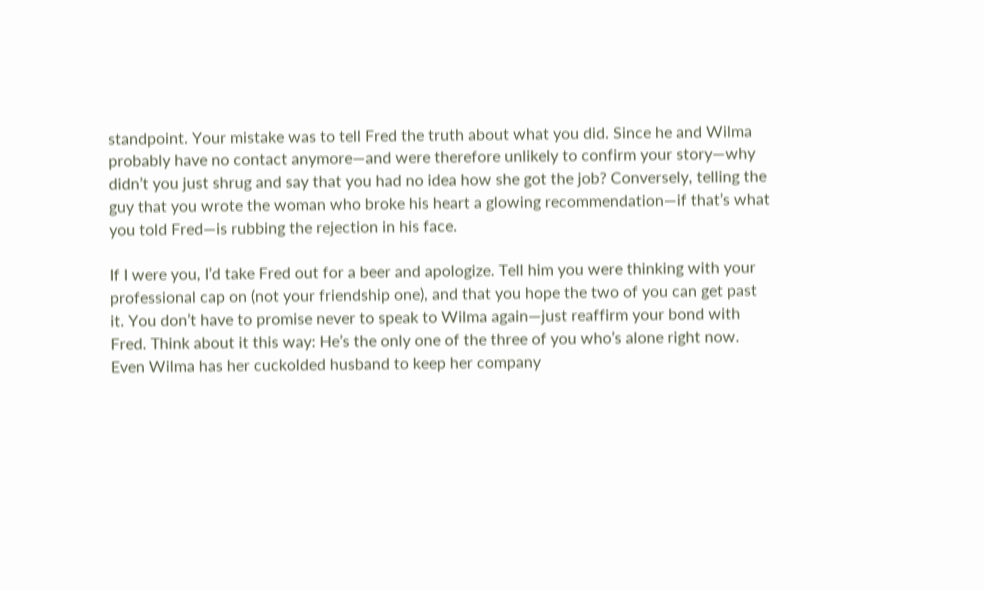standpoint. Your mistake was to tell Fred the truth about what you did. Since he and Wilma probably have no contact anymore—and were therefore unlikely to confirm your story—why didn’t you just shrug and say that you had no idea how she got the job? Conversely, telling the guy that you wrote the woman who broke his heart a glowing recommendation—if that’s what you told Fred—is rubbing the rejection in his face.

If I were you, I’d take Fred out for a beer and apologize. Tell him you were thinking with your professional cap on (not your friendship one), and that you hope the two of you can get past it. You don’t have to promise never to speak to Wilma again—just reaffirm your bond with Fred. Think about it this way: He’s the only one of the three of you who’s alone right now. Even Wilma has her cuckolded husband to keep her company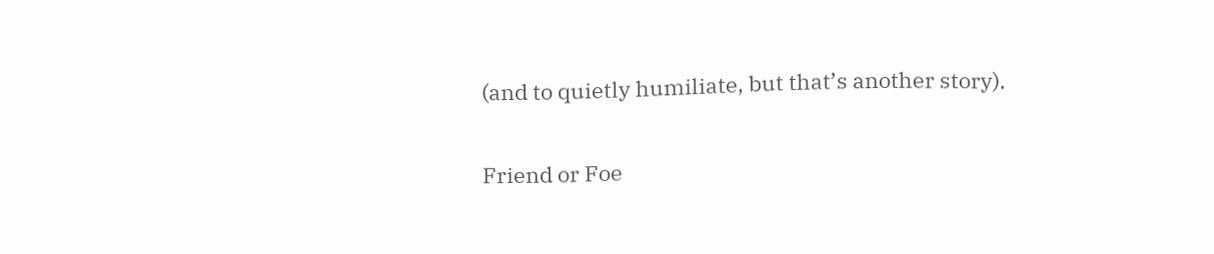(and to quietly humiliate, but that’s another story).

Friend or Foe